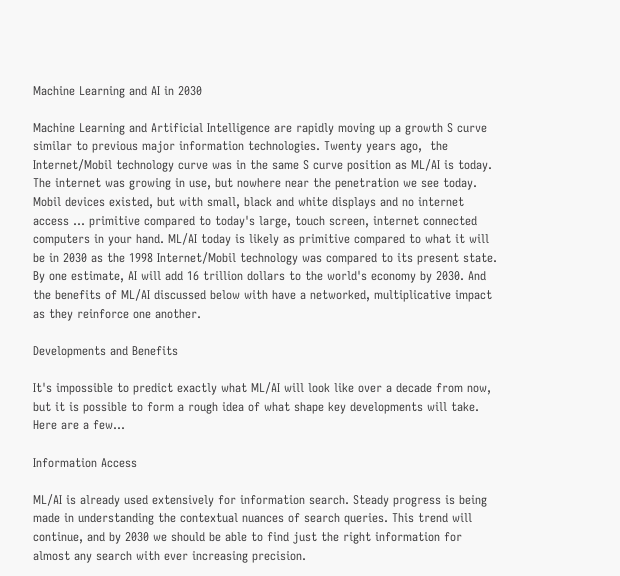Machine Learning and AI in 2030

Machine Learning and Artificial Intelligence are rapidly moving up a growth S curve similar to previous major information technologies. Twenty years ago,  the Internet/Mobil technology curve was in the same S curve position as ML/AI is today. The internet was growing in use, but nowhere near the penetration we see today. Mobil devices existed, but with small, black and white displays and no internet access ... primitive compared to today's large, touch screen, internet connected computers in your hand. ML/AI today is likely as primitive compared to what it will be in 2030 as the 1998 Internet/Mobil technology was compared to its present state. By one estimate, AI will add 16 trillion dollars to the world's economy by 2030. And the benefits of ML/AI discussed below with have a networked, multiplicative impact as they reinforce one another.

Developments and Benefits

It's impossible to predict exactly what ML/AI will look like over a decade from now, but it is possible to form a rough idea of what shape key developments will take. Here are a few...

Information Access

ML/AI is already used extensively for information search. Steady progress is being made in understanding the contextual nuances of search queries. This trend will continue, and by 2030 we should be able to find just the right information for almost any search with ever increasing precision.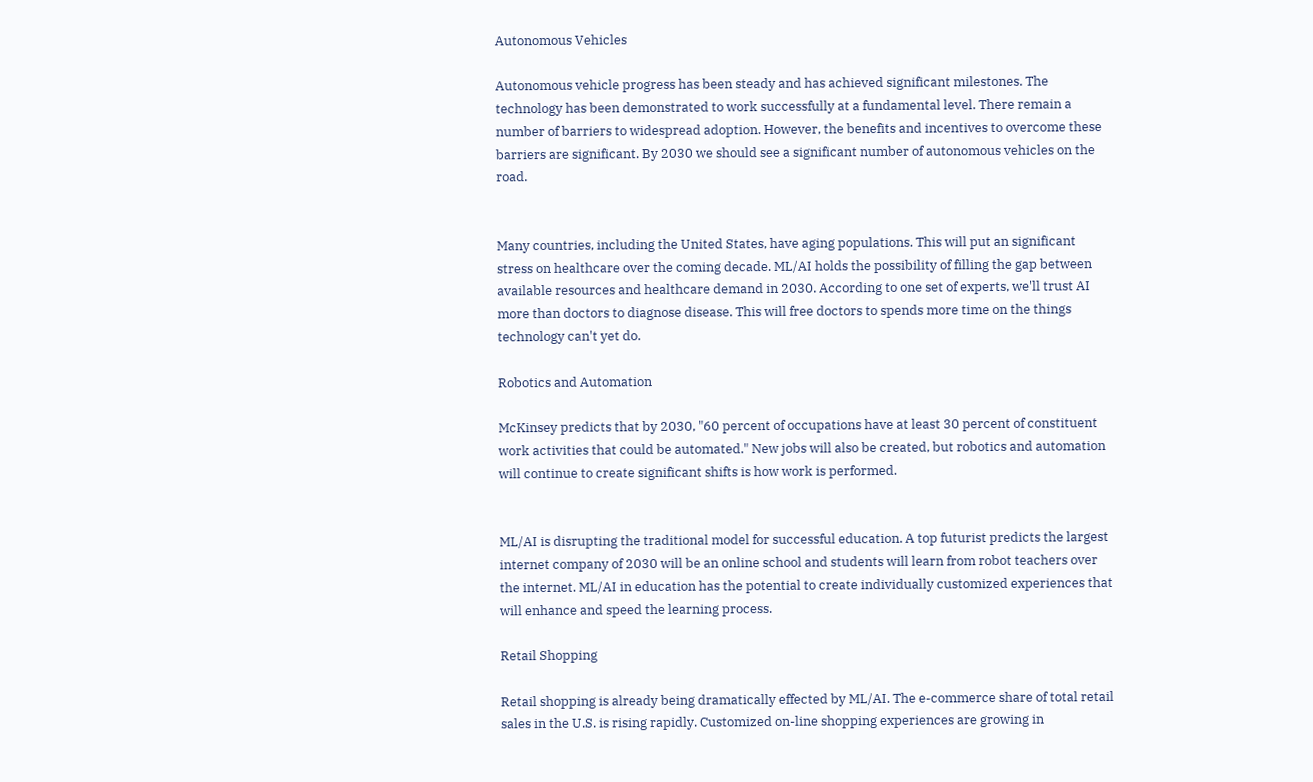Autonomous Vehicles

Autonomous vehicle progress has been steady and has achieved significant milestones. The technology has been demonstrated to work successfully at a fundamental level. There remain a number of barriers to widespread adoption. However, the benefits and incentives to overcome these barriers are significant. By 2030 we should see a significant number of autonomous vehicles on the road.


Many countries, including the United States, have aging populations. This will put an significant stress on healthcare over the coming decade. ML/AI holds the possibility of filling the gap between available resources and healthcare demand in 2030. According to one set of experts, we'll trust AI more than doctors to diagnose disease. This will free doctors to spends more time on the things technology can't yet do.

Robotics and Automation

McKinsey predicts that by 2030, "60 percent of occupations have at least 30 percent of constituent work activities that could be automated." New jobs will also be created, but robotics and automation will continue to create significant shifts is how work is performed.


ML/AI is disrupting the traditional model for successful education. A top futurist predicts the largest internet company of 2030 will be an online school and students will learn from robot teachers over the internet. ML/AI in education has the potential to create individually customized experiences that will enhance and speed the learning process.

Retail Shopping

Retail shopping is already being dramatically effected by ML/AI. The e-commerce share of total retail sales in the U.S. is rising rapidly. Customized on-line shopping experiences are growing in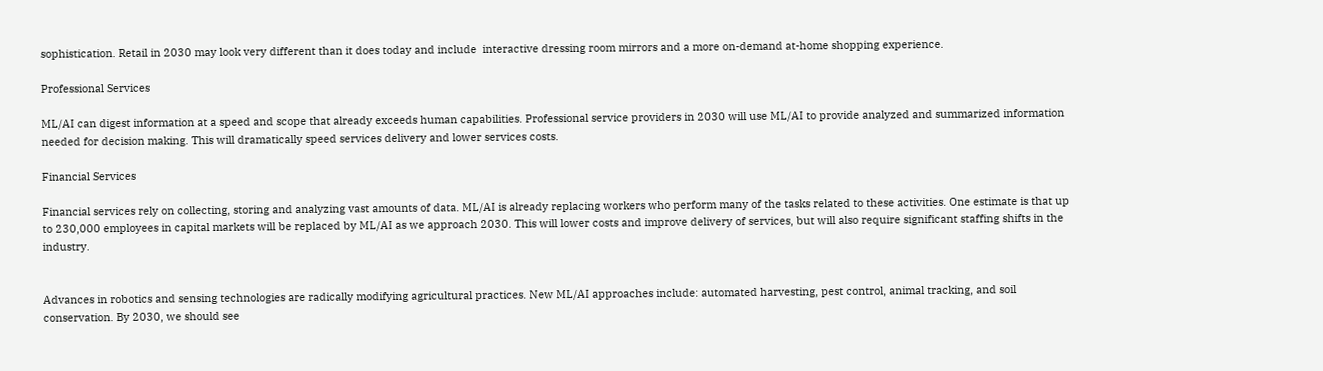sophistication. Retail in 2030 may look very different than it does today and include  interactive dressing room mirrors and a more on-demand at-home shopping experience.

Professional Services

ML/AI can digest information at a speed and scope that already exceeds human capabilities. Professional service providers in 2030 will use ML/AI to provide analyzed and summarized information needed for decision making. This will dramatically speed services delivery and lower services costs.

Financial Services

Financial services rely on collecting, storing and analyzing vast amounts of data. ML/AI is already replacing workers who perform many of the tasks related to these activities. One estimate is that up to 230,000 employees in capital markets will be replaced by ML/AI as we approach 2030. This will lower costs and improve delivery of services, but will also require significant staffing shifts in the industry.


Advances in robotics and sensing technologies are radically modifying agricultural practices. New ML/AI approaches include: automated harvesting, pest control, animal tracking, and soil conservation. By 2030, we should see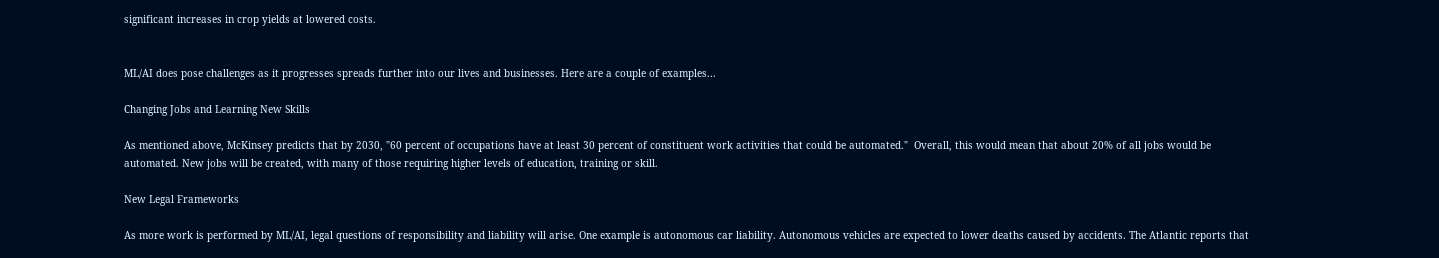significant increases in crop yields at lowered costs.


ML/AI does pose challenges as it progresses spreads further into our lives and businesses. Here are a couple of examples...

Changing Jobs and Learning New Skills

As mentioned above, McKinsey predicts that by 2030, "60 percent of occupations have at least 30 percent of constituent work activities that could be automated."  Overall, this would mean that about 20% of all jobs would be automated. New jobs will be created, with many of those requiring higher levels of education, training or skill.

New Legal Frameworks

As more work is performed by ML/AI, legal questions of responsibility and liability will arise. One example is autonomous car liability. Autonomous vehicles are expected to lower deaths caused by accidents. The Atlantic reports that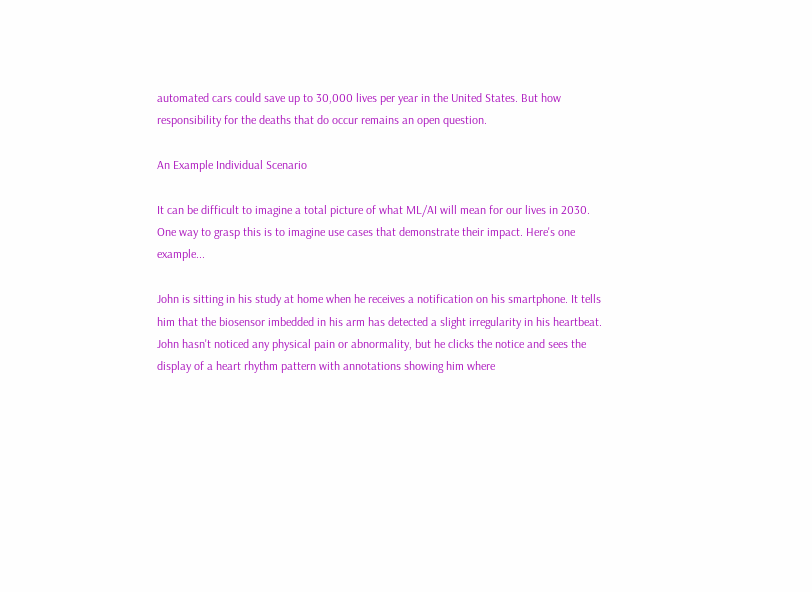automated cars could save up to 30,000 lives per year in the United States. But how responsibility for the deaths that do occur remains an open question.

An Example Individual Scenario

It can be difficult to imagine a total picture of what ML/AI will mean for our lives in 2030. One way to grasp this is to imagine use cases that demonstrate their impact. Here's one example...

John is sitting in his study at home when he receives a notification on his smartphone. It tells him that the biosensor imbedded in his arm has detected a slight irregularity in his heartbeat. John hasn't noticed any physical pain or abnormality, but he clicks the notice and sees the display of a heart rhythm pattern with annotations showing him where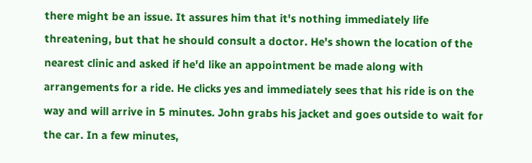there might be an issue. It assures him that it's nothing immediately life threatening, but that he should consult a doctor. He's shown the location of the nearest clinic and asked if he'd like an appointment be made along with arrangements for a ride. He clicks yes and immediately sees that his ride is on the way and will arrive in 5 minutes. John grabs his jacket and goes outside to wait for the car. In a few minutes,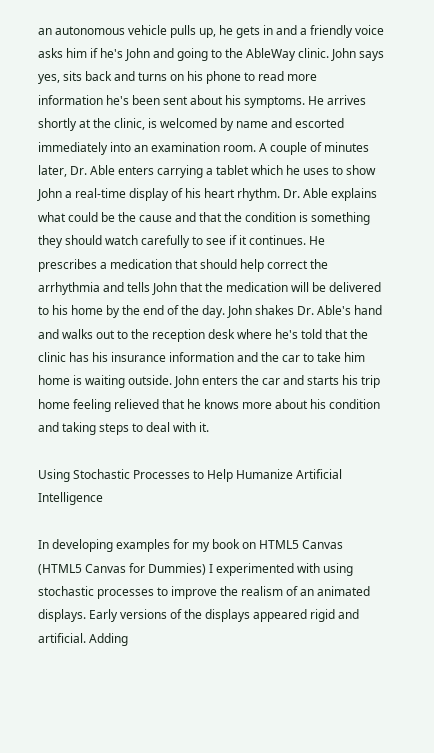an autonomous vehicle pulls up, he gets in and a friendly voice asks him if he's John and going to the AbleWay clinic. John says yes, sits back and turns on his phone to read more information he's been sent about his symptoms. He arrives shortly at the clinic, is welcomed by name and escorted immediately into an examination room. A couple of minutes later, Dr. Able enters carrying a tablet which he uses to show John a real-time display of his heart rhythm. Dr. Able explains what could be the cause and that the condition is something they should watch carefully to see if it continues. He prescribes a medication that should help correct the arrhythmia and tells John that the medication will be delivered to his home by the end of the day. John shakes Dr. Able's hand and walks out to the reception desk where he's told that the clinic has his insurance information and the car to take him home is waiting outside. John enters the car and starts his trip home feeling relieved that he knows more about his condition and taking steps to deal with it.

Using Stochastic Processes to Help Humanize Artificial Intelligence

In developing examples for my book on HTML5 Canvas (HTML5 Canvas for Dummies) I experimented with using stochastic processes to improve the realism of an animated displays. Early versions of the displays appeared rigid and artificial. Adding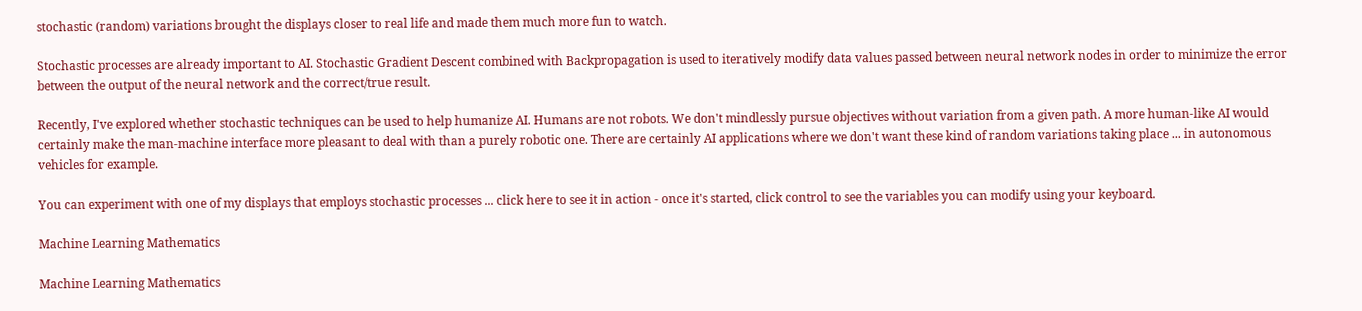stochastic (random) variations brought the displays closer to real life and made them much more fun to watch.

Stochastic processes are already important to AI. Stochastic Gradient Descent combined with Backpropagation is used to iteratively modify data values passed between neural network nodes in order to minimize the error between the output of the neural network and the correct/true result.

Recently, I've explored whether stochastic techniques can be used to help humanize AI. Humans are not robots. We don't mindlessly pursue objectives without variation from a given path. A more human-like AI would certainly make the man-machine interface more pleasant to deal with than a purely robotic one. There are certainly AI applications where we don't want these kind of random variations taking place ... in autonomous vehicles for example.

You can experiment with one of my displays that employs stochastic processes ... click here to see it in action - once it's started, click control to see the variables you can modify using your keyboard.

Machine Learning Mathematics

Machine Learning Mathematics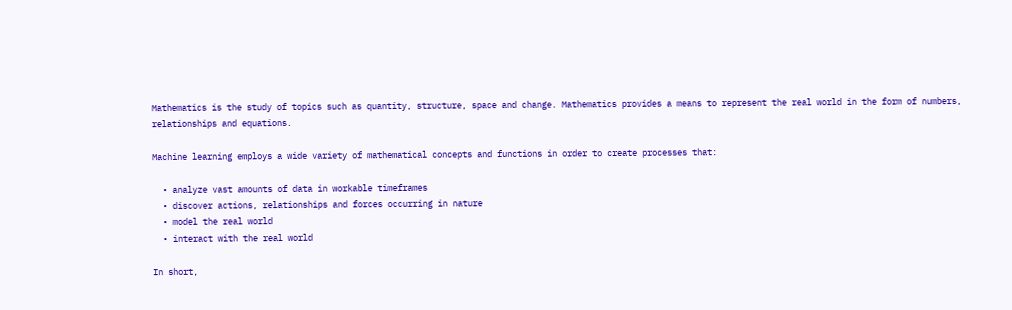Mathematics is the study of topics such as quantity, structure, space and change. Mathematics provides a means to represent the real world in the form of numbers, relationships and equations.

Machine learning employs a wide variety of mathematical concepts and functions in order to create processes that:

  • analyze vast amounts of data in workable timeframes
  • discover actions, relationships and forces occurring in nature
  • model the real world
  • interact with the real world

In short,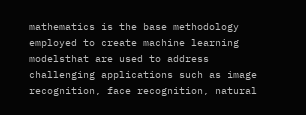mathematics is the base methodology employed to create machine learning modelsthat are used to address challenging applications such as image recognition, face recognition, natural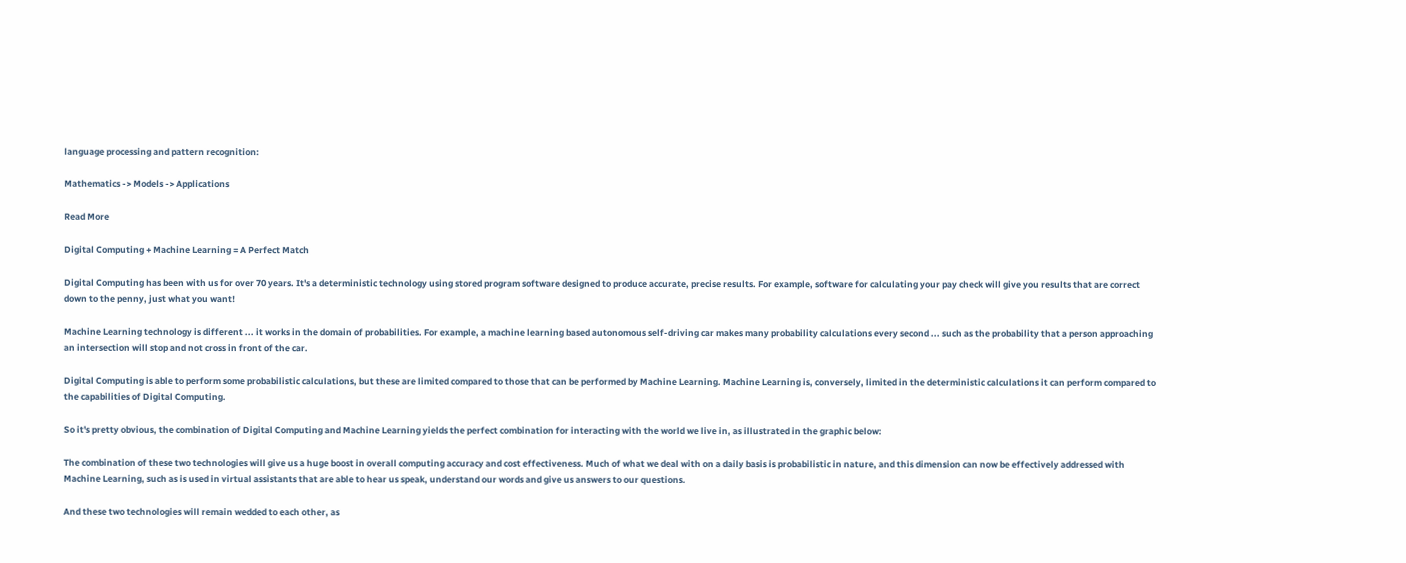language processing and pattern recognition:

Mathematics -> Models -> Applications

Read More

Digital Computing + Machine Learning = A Perfect Match

Digital Computing has been with us for over 70 years. It's a deterministic technology using stored program software designed to produce accurate, precise results. For example, software for calculating your pay check will give you results that are correct down to the penny, just what you want!

Machine Learning technology is different ... it works in the domain of probabilities. For example, a machine learning based autonomous self-driving car makes many probability calculations every second ... such as the probability that a person approaching an intersection will stop and not cross in front of the car.

Digital Computing is able to perform some probabilistic calculations, but these are limited compared to those that can be performed by Machine Learning. Machine Learning is, conversely, limited in the deterministic calculations it can perform compared to the capabilities of Digital Computing.

So it's pretty obvious, the combination of Digital Computing and Machine Learning yields the perfect combination for interacting with the world we live in, as illustrated in the graphic below:

The combination of these two technologies will give us a huge boost in overall computing accuracy and cost effectiveness. Much of what we deal with on a daily basis is probabilistic in nature, and this dimension can now be effectively addressed with Machine Learning, such as is used in virtual assistants that are able to hear us speak, understand our words and give us answers to our questions.

And these two technologies will remain wedded to each other, as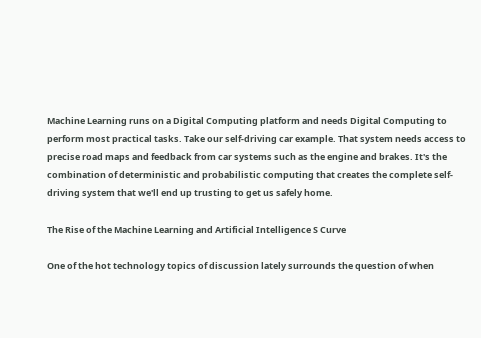Machine Learning runs on a Digital Computing platform and needs Digital Computing to perform most practical tasks. Take our self-driving car example. That system needs access to precise road maps and feedback from car systems such as the engine and brakes. It's the combination of deterministic and probabilistic computing that creates the complete self-driving system that we'll end up trusting to get us safely home.

The Rise of the Machine Learning and Artificial Intelligence S Curve

One of the hot technology topics of discussion lately surrounds the question of when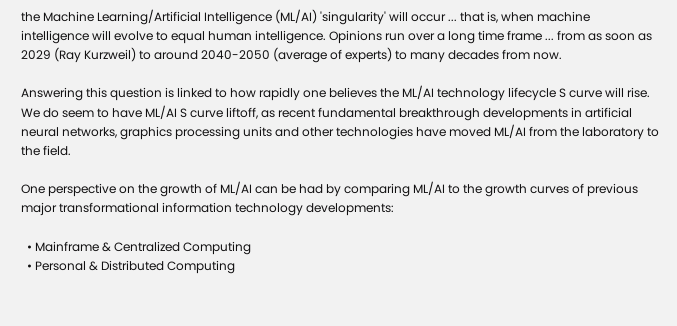the Machine Learning/Artificial Intelligence (ML/AI) 'singularity' will occur ... that is, when machine intelligence will evolve to equal human intelligence. Opinions run over a long time frame ... from as soon as 2029 (Ray Kurzweil) to around 2040-2050 (average of experts) to many decades from now.

Answering this question is linked to how rapidly one believes the ML/AI technology lifecycle S curve will rise. We do seem to have ML/AI S curve liftoff, as recent fundamental breakthrough developments in artificial neural networks, graphics processing units and other technologies have moved ML/AI from the laboratory to the field.

One perspective on the growth of ML/AI can be had by comparing ML/AI to the growth curves of previous major transformational information technology developments:

  • Mainframe & Centralized Computing
  • Personal & Distributed Computing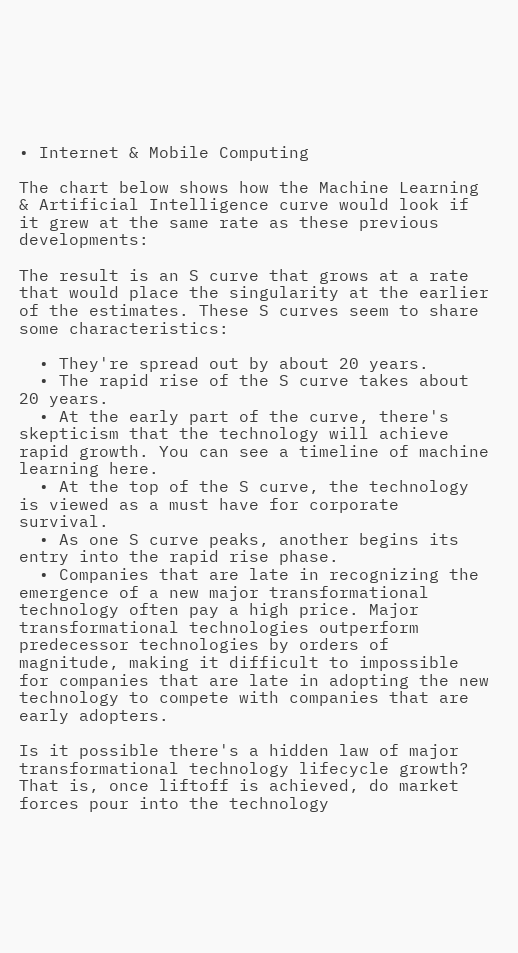• Internet & Mobile Computing

The chart below shows how the Machine Learning & Artificial Intelligence curve would look if it grew at the same rate as these previous developments:

The result is an S curve that grows at a rate that would place the singularity at the earlier of the estimates. These S curves seem to share some characteristics:

  • They're spread out by about 20 years.
  • The rapid rise of the S curve takes about 20 years.
  • At the early part of the curve, there's skepticism that the technology will achieve rapid growth. You can see a timeline of machine learning here.
  • At the top of the S curve, the technology is viewed as a must have for corporate survival.
  • As one S curve peaks, another begins its entry into the rapid rise phase.
  • Companies that are late in recognizing the emergence of a new major transformational technology often pay a high price. Major transformational technologies outperform predecessor technologies by orders of magnitude, making it difficult to impossible for companies that are late in adopting the new technology to compete with companies that are early adopters.

Is it possible there's a hidden law of major transformational technology lifecycle growth? That is, once liftoff is achieved, do market forces pour into the technology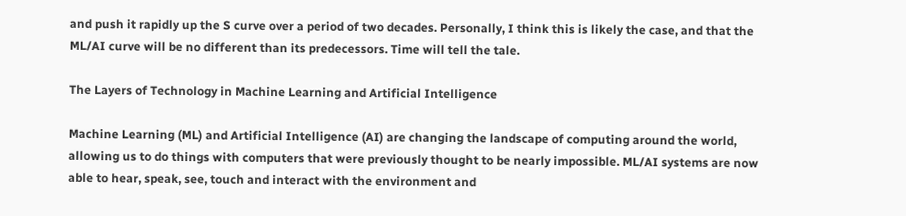and push it rapidly up the S curve over a period of two decades. Personally, I think this is likely the case, and that the ML/AI curve will be no different than its predecessors. Time will tell the tale.

The Layers of Technology in Machine Learning and Artificial Intelligence

Machine Learning (ML) and Artificial Intelligence (AI) are changing the landscape of computing around the world, allowing us to do things with computers that were previously thought to be nearly impossible. ML/AI systems are now able to hear, speak, see, touch and interact with the environment and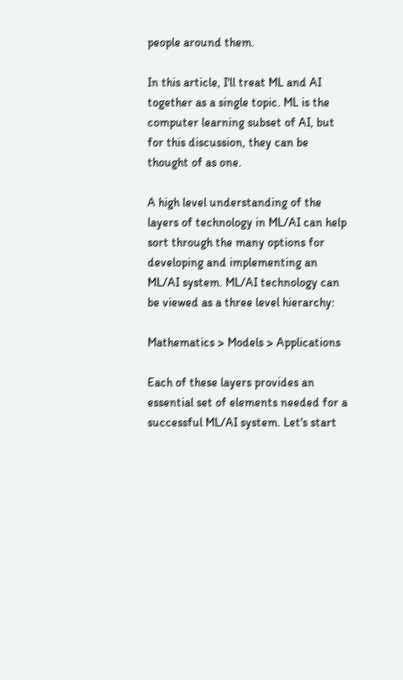people around them.

In this article, I'll treat ML and AI together as a single topic. ML is the computer learning subset of AI, but for this discussion, they can be thought of as one.

A high level understanding of the layers of technology in ML/AI can help sort through the many options for developing and implementing an ML/AI system. ML/AI technology can be viewed as a three level hierarchy:

Mathematics > Models > Applications

Each of these layers provides an essential set of elements needed for a successful ML/AI system. Let's start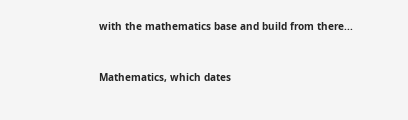with the mathematics base and build from there...


Mathematics, which dates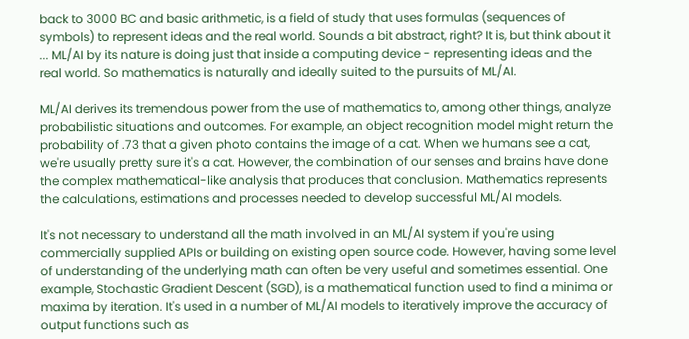back to 3000 BC and basic arithmetic, is a field of study that uses formulas (sequences of symbols) to represent ideas and the real world. Sounds a bit abstract, right? It is, but think about it ... ML/AI by its nature is doing just that inside a computing device - representing ideas and the real world. So mathematics is naturally and ideally suited to the pursuits of ML/AI.

ML/AI derives its tremendous power from the use of mathematics to, among other things, analyze probabilistic situations and outcomes. For example, an object recognition model might return the probability of .73 that a given photo contains the image of a cat. When we humans see a cat, we're usually pretty sure it's a cat. However, the combination of our senses and brains have done the complex mathematical-like analysis that produces that conclusion. Mathematics represents the calculations, estimations and processes needed to develop successful ML/AI models.

It's not necessary to understand all the math involved in an ML/AI system if you're using commercially supplied APIs or building on existing open source code. However, having some level of understanding of the underlying math can often be very useful and sometimes essential. One example, Stochastic Gradient Descent (SGD), is a mathematical function used to find a minima or maxima by iteration. It's used in a number of ML/AI models to iteratively improve the accuracy of output functions such as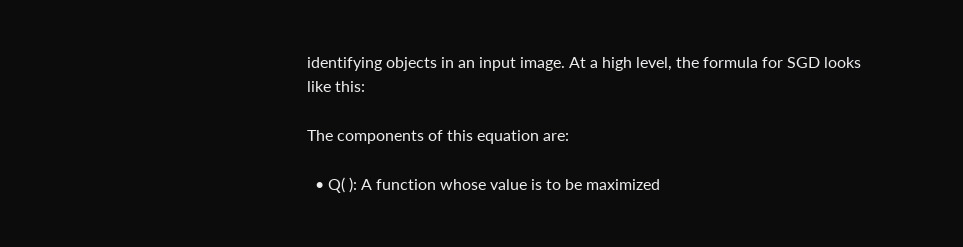identifying objects in an input image. At a high level, the formula for SGD looks like this:

The components of this equation are:

  • Q( ): A function whose value is to be maximized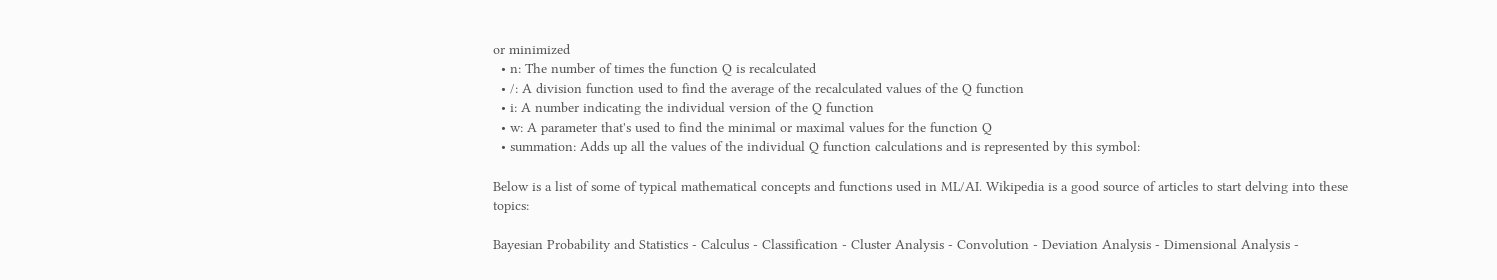or minimized
  • n: The number of times the function Q is recalculated
  • /: A division function used to find the average of the recalculated values of the Q function
  • i: A number indicating the individual version of the Q function
  • w: A parameter that's used to find the minimal or maximal values for the function Q
  • summation: Adds up all the values of the individual Q function calculations and is represented by this symbol:

Below is a list of some of typical mathematical concepts and functions used in ML/AI. Wikipedia is a good source of articles to start delving into these topics:

Bayesian Probability and Statistics - Calculus - Classification - Cluster Analysis - Convolution - Deviation Analysis - Dimensional Analysis -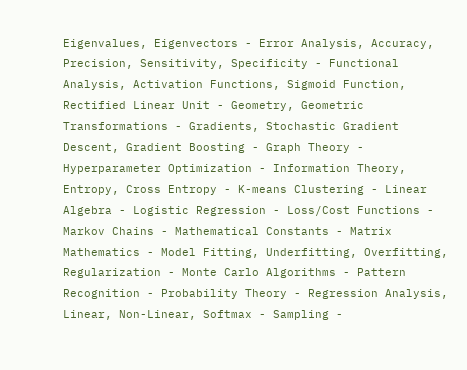Eigenvalues, Eigenvectors - Error Analysis, Accuracy, Precision, Sensitivity, Specificity - Functional Analysis, Activation Functions, Sigmoid Function, Rectified Linear Unit - Geometry, Geometric Transformations - Gradients, Stochastic Gradient Descent, Gradient Boosting - Graph Theory - Hyperparameter Optimization - Information Theory, Entropy, Cross Entropy - K-means Clustering - Linear Algebra - Logistic Regression - Loss/Cost Functions - Markov Chains - Mathematical Constants - Matrix Mathematics - Model Fitting, Underfitting, Overfitting, Regularization - Monte Carlo Algorithms - Pattern Recognition - Probability Theory - Regression Analysis, Linear, Non-Linear, Softmax - Sampling -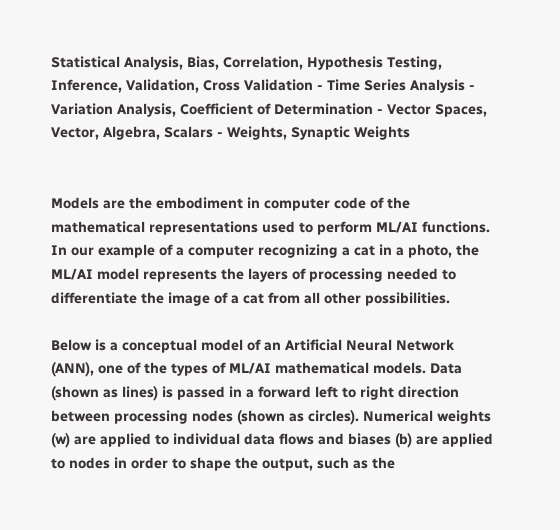Statistical Analysis, Bias, Correlation, Hypothesis Testing, Inference, Validation, Cross Validation - Time Series Analysis - Variation Analysis, Coefficient of Determination - Vector Spaces, Vector, Algebra, Scalars - Weights, Synaptic Weights


Models are the embodiment in computer code of the mathematical representations used to perform ML/AI functions. In our example of a computer recognizing a cat in a photo, the ML/AI model represents the layers of processing needed to differentiate the image of a cat from all other possibilities.

Below is a conceptual model of an Artificial Neural Network (ANN), one of the types of ML/AI mathematical models. Data (shown as lines) is passed in a forward left to right direction between processing nodes (shown as circles). Numerical weights (w) are applied to individual data flows and biases (b) are applied to nodes in order to shape the output, such as the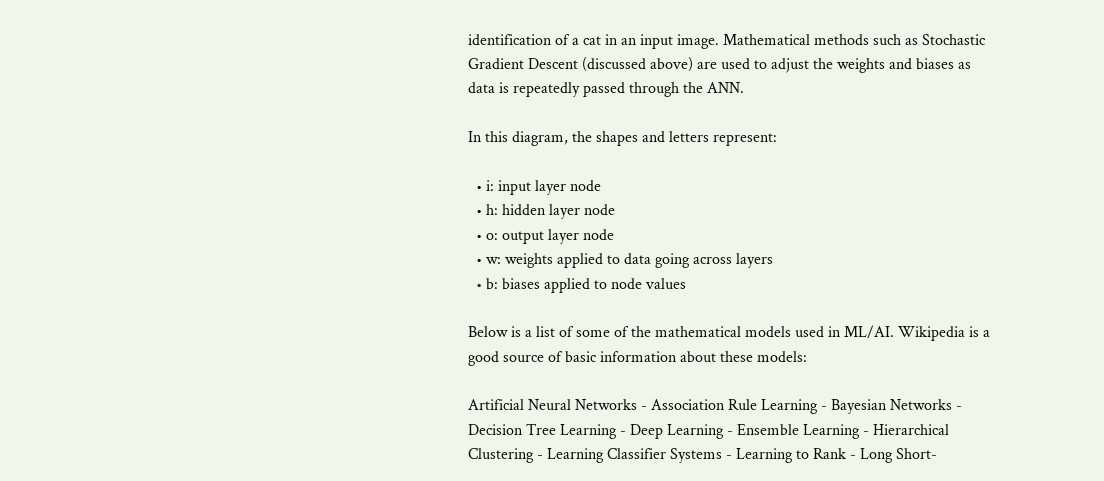identification of a cat in an input image. Mathematical methods such as Stochastic Gradient Descent (discussed above) are used to adjust the weights and biases as data is repeatedly passed through the ANN.

In this diagram, the shapes and letters represent:

  • i: input layer node
  • h: hidden layer node
  • o: output layer node
  • w: weights applied to data going across layers
  • b: biases applied to node values

Below is a list of some of the mathematical models used in ML/AI. Wikipedia is a good source of basic information about these models:

Artificial Neural Networks - Association Rule Learning - Bayesian Networks - Decision Tree Learning - Deep Learning - Ensemble Learning - Hierarchical Clustering - Learning Classifier Systems - Learning to Rank - Long Short-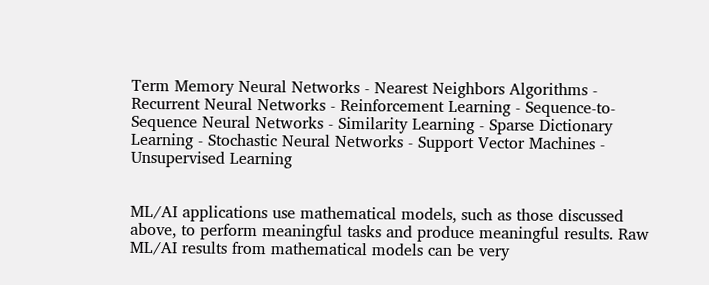Term Memory Neural Networks - Nearest Neighbors Algorithms - Recurrent Neural Networks - Reinforcement Learning - Sequence-to-Sequence Neural Networks - Similarity Learning - Sparse Dictionary Learning - Stochastic Neural Networks - Support Vector Machines - Unsupervised Learning


ML/AI applications use mathematical models, such as those discussed above, to perform meaningful tasks and produce meaningful results. Raw ML/AI results from mathematical models can be very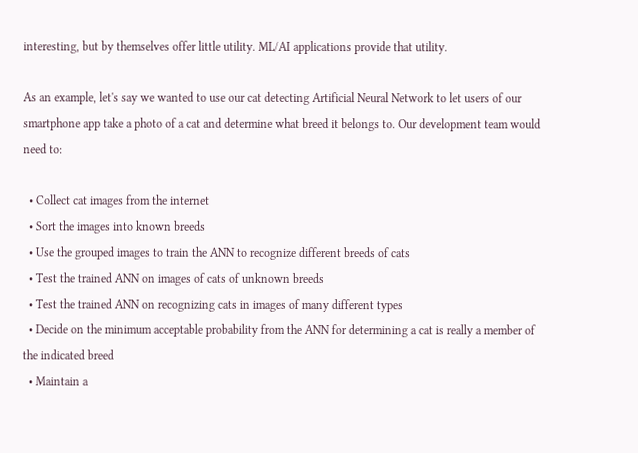interesting, but by themselves offer little utility. ML/AI applications provide that utility.

As an example, let's say we wanted to use our cat detecting Artificial Neural Network to let users of our smartphone app take a photo of a cat and determine what breed it belongs to. Our development team would need to:

  • Collect cat images from the internet
  • Sort the images into known breeds
  • Use the grouped images to train the ANN to recognize different breeds of cats
  • Test the trained ANN on images of cats of unknown breeds
  • Test the trained ANN on recognizing cats in images of many different types
  • Decide on the minimum acceptable probability from the ANN for determining a cat is really a member of the indicated breed
  • Maintain a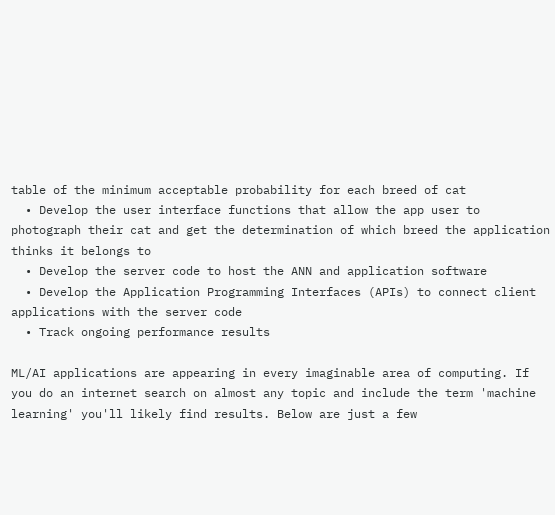table of the minimum acceptable probability for each breed of cat
  • Develop the user interface functions that allow the app user to photograph their cat and get the determination of which breed the application thinks it belongs to
  • Develop the server code to host the ANN and application software
  • Develop the Application Programming Interfaces (APIs) to connect client applications with the server code
  • Track ongoing performance results

ML/AI applications are appearing in every imaginable area of computing. If you do an internet search on almost any topic and include the term 'machine learning' you'll likely find results. Below are just a few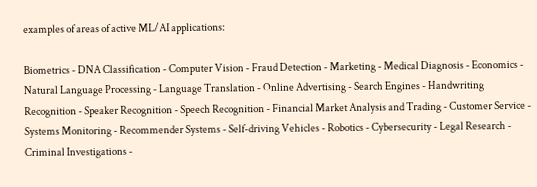examples of areas of active ML/AI applications:

Biometrics - DNA Classification - Computer Vision - Fraud Detection - Marketing - Medical Diagnosis - Economics - Natural Language Processing - Language Translation - Online Advertising - Search Engines - Handwriting Recognition - Speaker Recognition - Speech Recognition - Financial Market Analysis and Trading - Customer Service - Systems Monitoring - Recommender Systems - Self-driving Vehicles - Robotics - Cybersecurity - Legal Research - Criminal Investigations -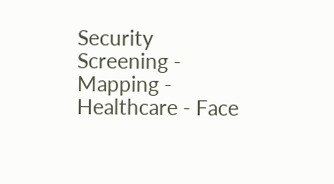Security Screening - Mapping - Healthcare - Face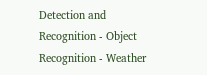Detection and Recognition - Object Recognition - Weather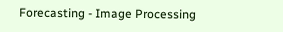Forecasting - Image Processing